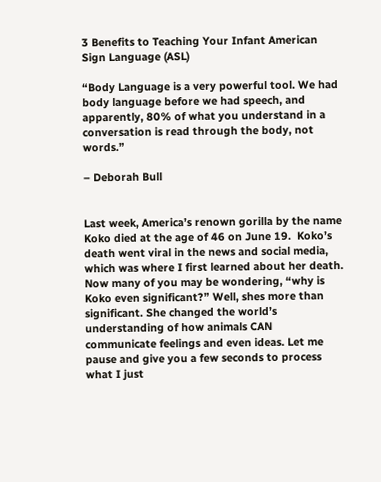3 Benefits to Teaching Your Infant American Sign Language (ASL)

“Body Language is a very powerful tool. We had body language before we had speech, and apparently, 80% of what you understand in a conversation is read through the body, not words.”

– Deborah Bull


Last week, America’s renown gorilla by the name Koko died at the age of 46 on June 19.  Koko’s death went viral in the news and social media, which was where I first learned about her death. Now many of you may be wondering, “why is Koko even significant?” Well, shes more than significant. She changed the world’s understanding of how animals CAN communicate feelings and even ideas. Let me pause and give you a few seconds to process what I just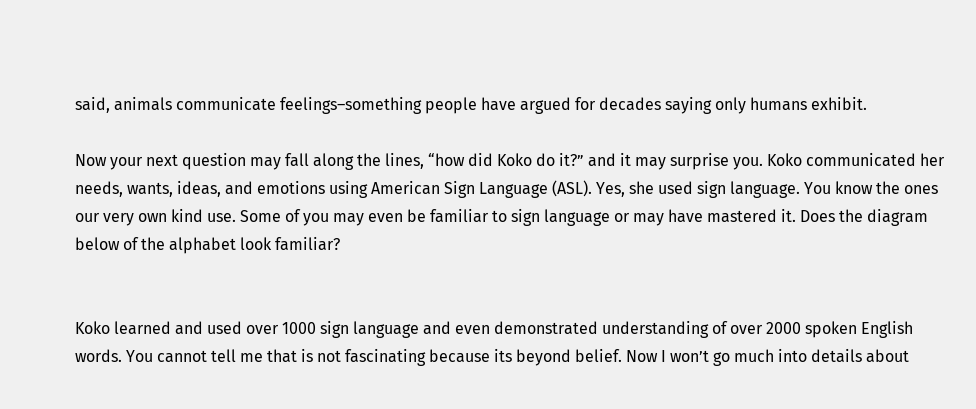said, animals communicate feelings–something people have argued for decades saying only humans exhibit.

Now your next question may fall along the lines, “how did Koko do it?” and it may surprise you. Koko communicated her needs, wants, ideas, and emotions using American Sign Language (ASL). Yes, she used sign language. You know the ones our very own kind use. Some of you may even be familiar to sign language or may have mastered it. Does the diagram below of the alphabet look familiar?


Koko learned and used over 1000 sign language and even demonstrated understanding of over 2000 spoken English words. You cannot tell me that is not fascinating because its beyond belief. Now I won’t go much into details about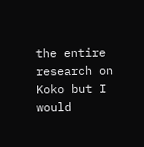the entire research on Koko but I would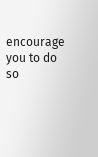encourage you to do so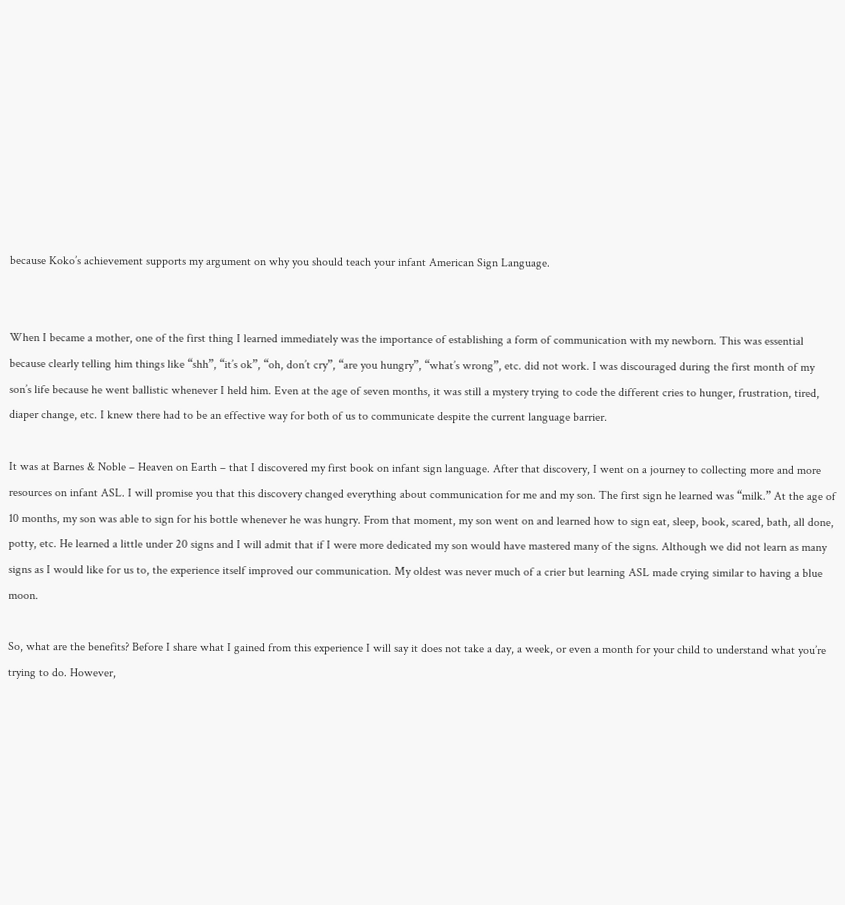because Koko’s achievement supports my argument on why you should teach your infant American Sign Language.


When I became a mother, one of the first thing I learned immediately was the importance of establishing a form of communication with my newborn. This was essential because clearly telling him things like “shh”, “it’s ok”, “oh, don’t cry”, “are you hungry”, “what’s wrong”, etc. did not work. I was discouraged during the first month of my son’s life because he went ballistic whenever I held him. Even at the age of seven months, it was still a mystery trying to code the different cries to hunger, frustration, tired, diaper change, etc. I knew there had to be an effective way for both of us to communicate despite the current language barrier.

It was at Barnes & Noble – Heaven on Earth – that I discovered my first book on infant sign language. After that discovery, I went on a journey to collecting more and more resources on infant ASL. I will promise you that this discovery changed everything about communication for me and my son. The first sign he learned was “milk.” At the age of 10 months, my son was able to sign for his bottle whenever he was hungry. From that moment, my son went on and learned how to sign eat, sleep, book, scared, bath, all done, potty, etc. He learned a little under 20 signs and I will admit that if I were more dedicated my son would have mastered many of the signs. Although we did not learn as many signs as I would like for us to, the experience itself improved our communication. My oldest was never much of a crier but learning ASL made crying similar to having a blue moon.

So, what are the benefits? Before I share what I gained from this experience I will say it does not take a day, a week, or even a month for your child to understand what you’re trying to do. However,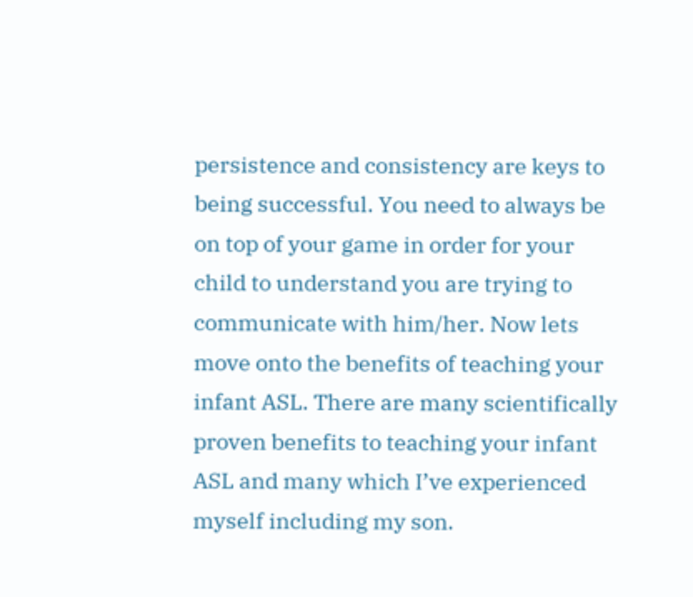persistence and consistency are keys to being successful. You need to always be on top of your game in order for your child to understand you are trying to communicate with him/her. Now lets move onto the benefits of teaching your infant ASL. There are many scientifically proven benefits to teaching your infant ASL and many which I’ve experienced myself including my son.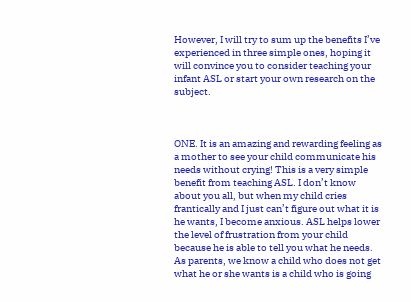However, I will try to sum up the benefits I’ve experienced in three simple ones, hoping it will convince you to consider teaching your infant ASL or start your own research on the subject.



ONE. It is an amazing and rewarding feeling as a mother to see your child communicate his needs without crying! This is a very simple benefit from teaching ASL. I don’t know about you all, but when my child cries frantically and I just can’t figure out what it is he wants, I become anxious. ASL helps lower the level of frustration from your child because he is able to tell you what he needs. As parents, we know a child who does not get what he or she wants is a child who is going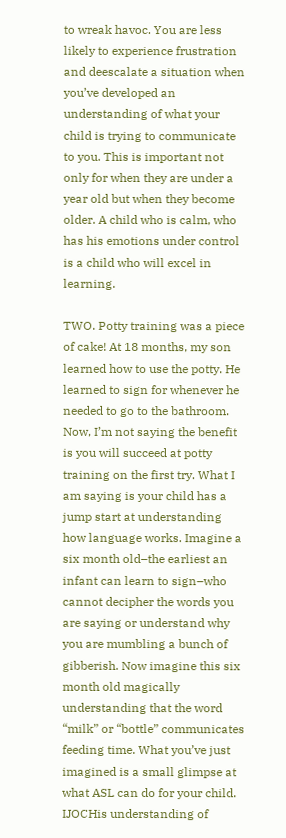to wreak havoc. You are less likely to experience frustration and deescalate a situation when you’ve developed an understanding of what your child is trying to communicate to you. This is important not only for when they are under a year old but when they become older. A child who is calm, who has his emotions under control is a child who will excel in learning.

TWO. Potty training was a piece of cake! At 18 months, my son learned how to use the potty. He learned to sign for whenever he needed to go to the bathroom. Now, I’m not saying the benefit is you will succeed at potty training on the first try. What I am saying is your child has a jump start at understanding how language works. Imagine a six month old–the earliest an infant can learn to sign–who cannot decipher the words you are saying or understand why you are mumbling a bunch of gibberish. Now imagine this six month old magically understanding that the word “milk” or “bottle” communicates feeding time. What you’ve just imagined is a small glimpse at what ASL can do for your child. IJOCHis understanding of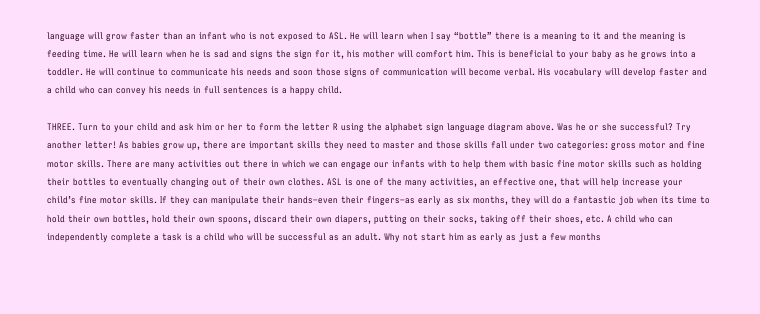language will grow faster than an infant who is not exposed to ASL. He will learn when I say “bottle” there is a meaning to it and the meaning is feeding time. He will learn when he is sad and signs the sign for it, his mother will comfort him. This is beneficial to your baby as he grows into a toddler. He will continue to communicate his needs and soon those signs of communication will become verbal. His vocabulary will develop faster and a child who can convey his needs in full sentences is a happy child.

THREE. Turn to your child and ask him or her to form the letter R using the alphabet sign language diagram above. Was he or she successful? Try another letter! As babies grow up, there are important skills they need to master and those skills fall under two categories: gross motor and fine motor skills. There are many activities out there in which we can engage our infants with to help them with basic fine motor skills such as holding their bottles to eventually changing out of their own clothes. ASL is one of the many activities, an effective one, that will help increase your child’s fine motor skills. If they can manipulate their hands–even their fingers–as early as six months, they will do a fantastic job when its time to hold their own bottles, hold their own spoons, discard their own diapers, putting on their socks, taking off their shoes, etc. A child who can independently complete a task is a child who will be successful as an adult. Why not start him as early as just a few months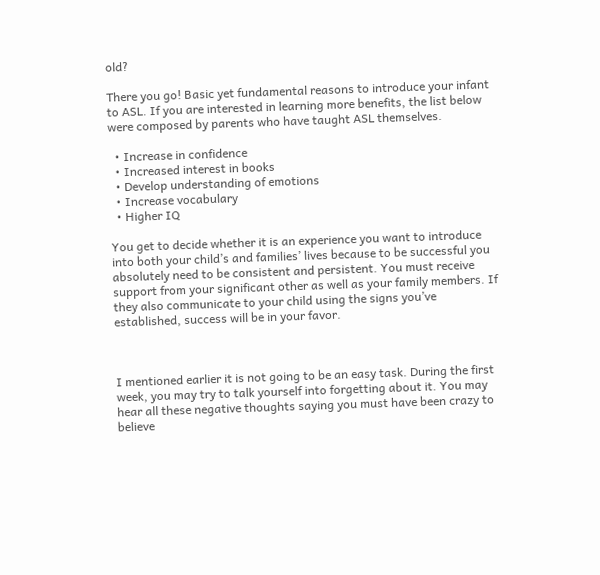old?

There you go! Basic yet fundamental reasons to introduce your infant to ASL. If you are interested in learning more benefits, the list below were composed by parents who have taught ASL themselves.

  • Increase in confidence
  • Increased interest in books
  • Develop understanding of emotions
  • Increase vocabulary
  • Higher IQ

You get to decide whether it is an experience you want to introduce into both your child’s and families’ lives because to be successful you absolutely need to be consistent and persistent. You must receive support from your significant other as well as your family members. If they also communicate to your child using the signs you’ve established, success will be in your favor.



I mentioned earlier it is not going to be an easy task. During the first week, you may try to talk yourself into forgetting about it. You may hear all these negative thoughts saying you must have been crazy to believe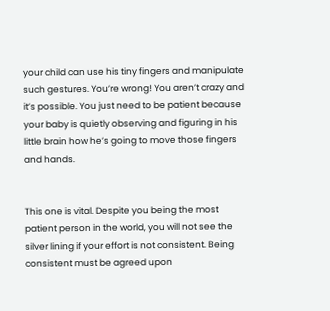your child can use his tiny fingers and manipulate such gestures. You’re wrong! You aren’t crazy and it’s possible. You just need to be patient because your baby is quietly observing and figuring in his little brain how he’s going to move those fingers and hands.


This one is vital. Despite you being the most patient person in the world, you will not see the silver lining if your effort is not consistent. Being consistent must be agreed upon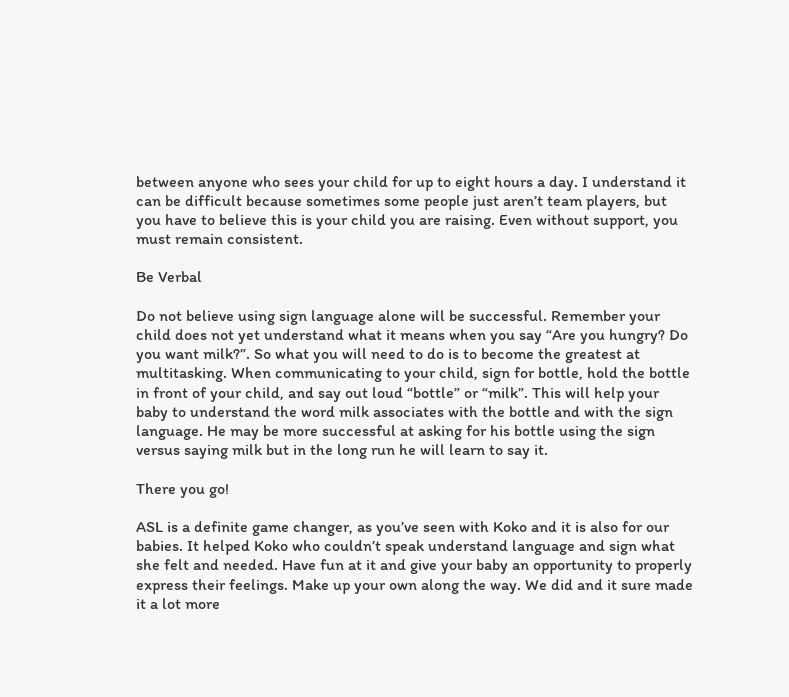between anyone who sees your child for up to eight hours a day. I understand it can be difficult because sometimes some people just aren’t team players, but you have to believe this is your child you are raising. Even without support, you must remain consistent.

Be Verbal

Do not believe using sign language alone will be successful. Remember your child does not yet understand what it means when you say “Are you hungry? Do you want milk?”. So what you will need to do is to become the greatest at multitasking. When communicating to your child, sign for bottle, hold the bottle in front of your child, and say out loud “bottle” or “milk”. This will help your baby to understand the word milk associates with the bottle and with the sign language. He may be more successful at asking for his bottle using the sign versus saying milk but in the long run he will learn to say it.

There you go!

ASL is a definite game changer, as you’ve seen with Koko and it is also for our babies. It helped Koko who couldn’t speak understand language and sign what she felt and needed. Have fun at it and give your baby an opportunity to properly express their feelings. Make up your own along the way. We did and it sure made it a lot more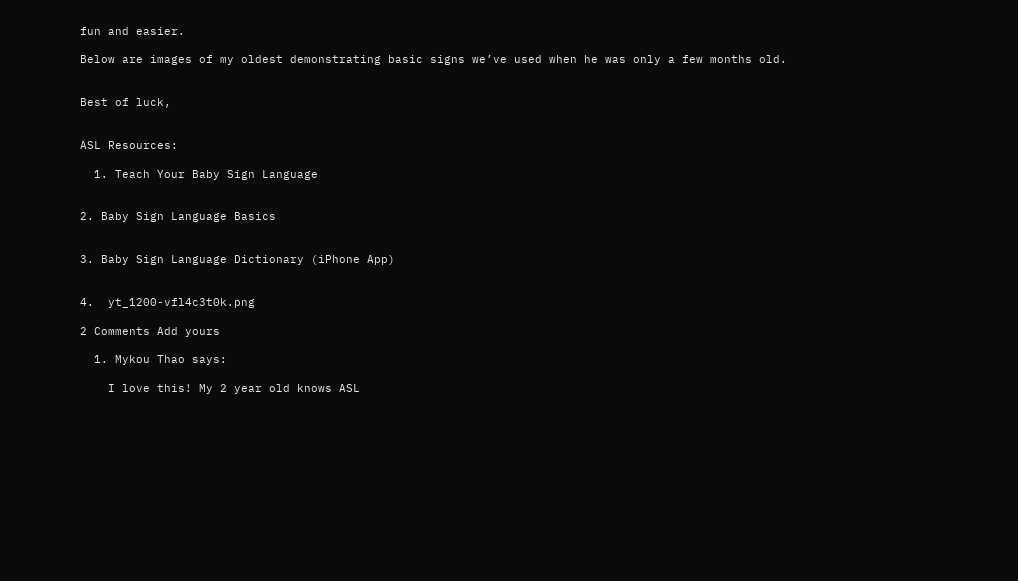fun and easier.

Below are images of my oldest demonstrating basic signs we’ve used when he was only a few months old.


Best of luck,


ASL Resources:

  1. Teach Your Baby Sign Language


2. Baby Sign Language Basics


3. Baby Sign Language Dictionary (iPhone App)


4.  yt_1200-vfl4c3t0k.png

2 Comments Add yours

  1. Mykou Thao says:

    I love this! My 2 year old knows ASL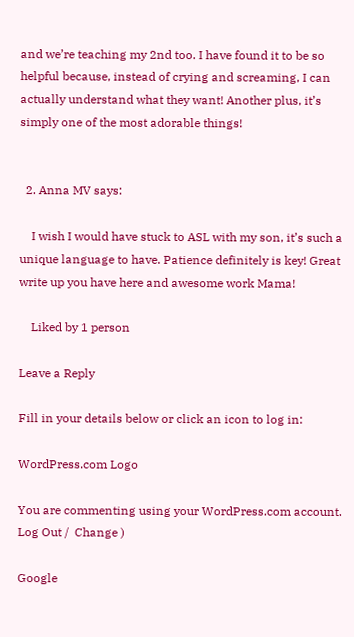and we’re teaching my 2nd too. I have found it to be so helpful because, instead of crying and screaming, I can actually understand what they want! Another plus, it’s simply one of the most adorable things!


  2. Anna MV says:

    I wish I would have stuck to ASL with my son, it’s such a unique language to have. Patience definitely is key! Great write up you have here and awesome work Mama!

    Liked by 1 person

Leave a Reply

Fill in your details below or click an icon to log in:

WordPress.com Logo

You are commenting using your WordPress.com account. Log Out /  Change )

Google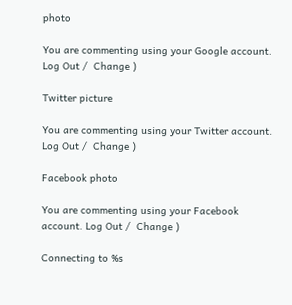photo

You are commenting using your Google account. Log Out /  Change )

Twitter picture

You are commenting using your Twitter account. Log Out /  Change )

Facebook photo

You are commenting using your Facebook account. Log Out /  Change )

Connecting to %s